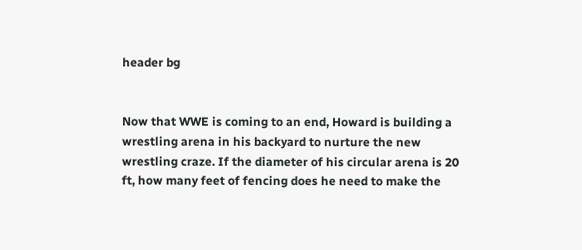header bg


Now that WWE is coming to an end, Howard is building a wrestling arena in his backyard to nurture the new wrestling craze. If the diameter of his circular arena is 20 ft, how many feet of fencing does he need to make the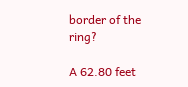border of the ring?

A 62.80 feet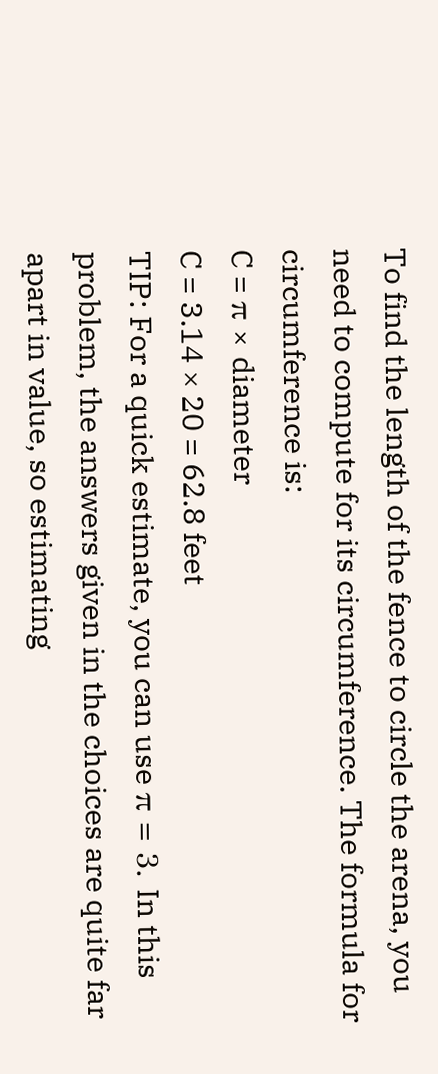To find the length of the fence to circle the arena, you need to compute for its circumference. The formula for circumference is:
C = π × diameter
C = 3.14 × 20 = 62.8 feet
TIP: For a quick estimate, you can use π = 3. In this problem, the answers given in the choices are quite far apart in value, so estimating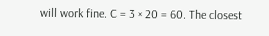will work fine. C = 3 × 20 = 60. The closest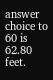answer choice to 60 is 62.80 feet.